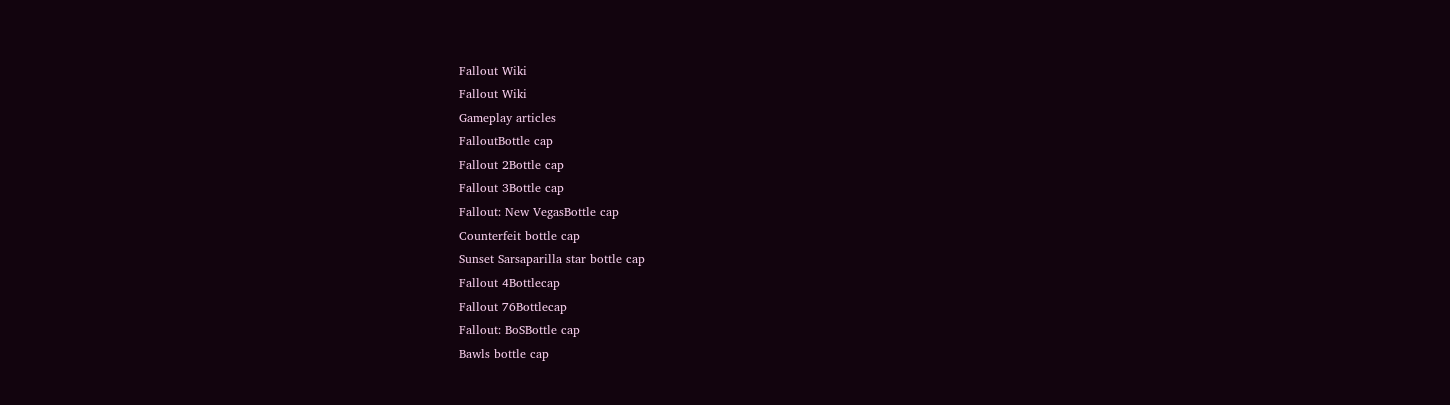Fallout Wiki
Fallout Wiki
Gameplay articles
FalloutBottle cap
Fallout 2Bottle cap
Fallout 3Bottle cap
Fallout: New VegasBottle cap
Counterfeit bottle cap
Sunset Sarsaparilla star bottle cap
Fallout 4Bottlecap
Fallout 76Bottlecap
Fallout: BoSBottle cap
Bawls bottle cap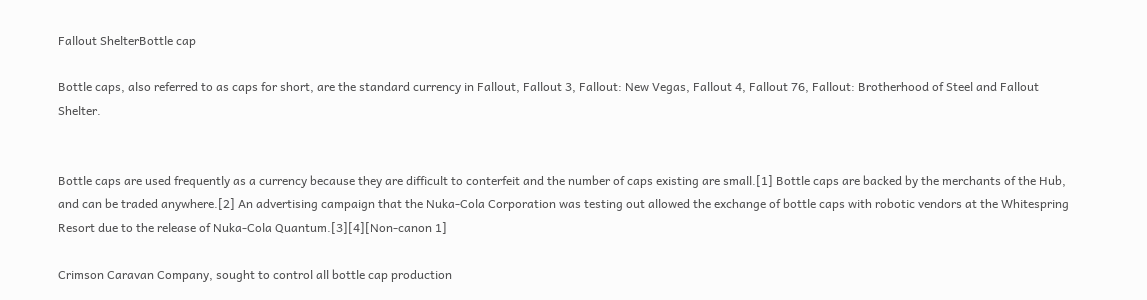Fallout ShelterBottle cap

Bottle caps, also referred to as caps for short, are the standard currency in Fallout, Fallout 3, Fallout: New Vegas, Fallout 4, Fallout 76, Fallout: Brotherhood of Steel and Fallout Shelter.


Bottle caps are used frequently as a currency because they are difficult to conterfeit and the number of caps existing are small.[1] Bottle caps are backed by the merchants of the Hub, and can be traded anywhere.[2] An advertising campaign that the Nuka-Cola Corporation was testing out allowed the exchange of bottle caps with robotic vendors at the Whitespring Resort due to the release of Nuka-Cola Quantum.[3][4][Non-canon 1]

Crimson Caravan Company, sought to control all bottle cap production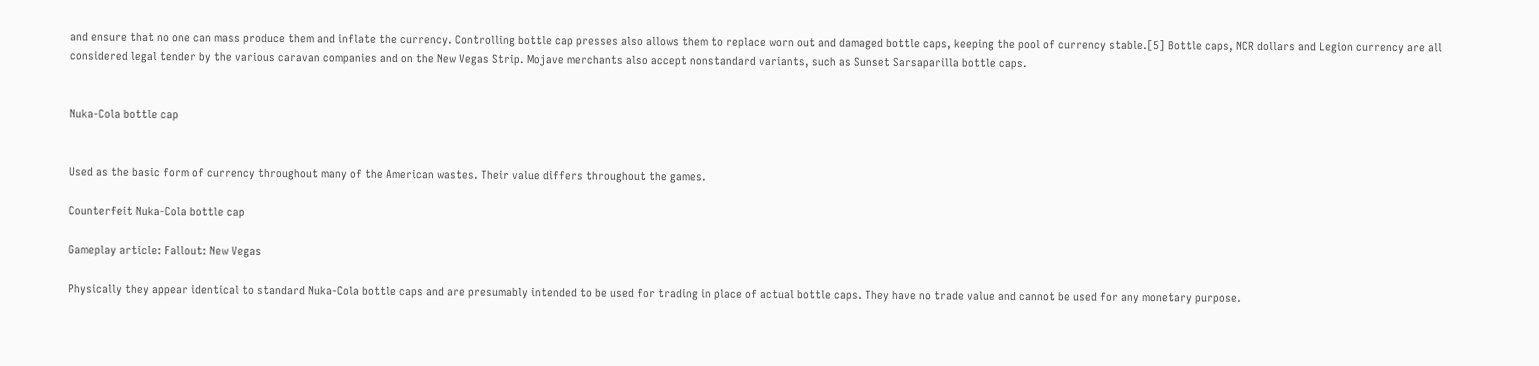and ensure that no one can mass produce them and inflate the currency. Controlling bottle cap presses also allows them to replace worn out and damaged bottle caps, keeping the pool of currency stable.[5] Bottle caps, NCR dollars and Legion currency are all considered legal tender by the various caravan companies and on the New Vegas Strip. Mojave merchants also accept nonstandard variants, such as Sunset Sarsaparilla bottle caps.


Nuka-Cola bottle cap


Used as the basic form of currency throughout many of the American wastes. Their value differs throughout the games.

Counterfeit Nuka-Cola bottle cap

Gameplay article: Fallout: New Vegas

Physically they appear identical to standard Nuka-Cola bottle caps and are presumably intended to be used for trading in place of actual bottle caps. They have no trade value and cannot be used for any monetary purpose.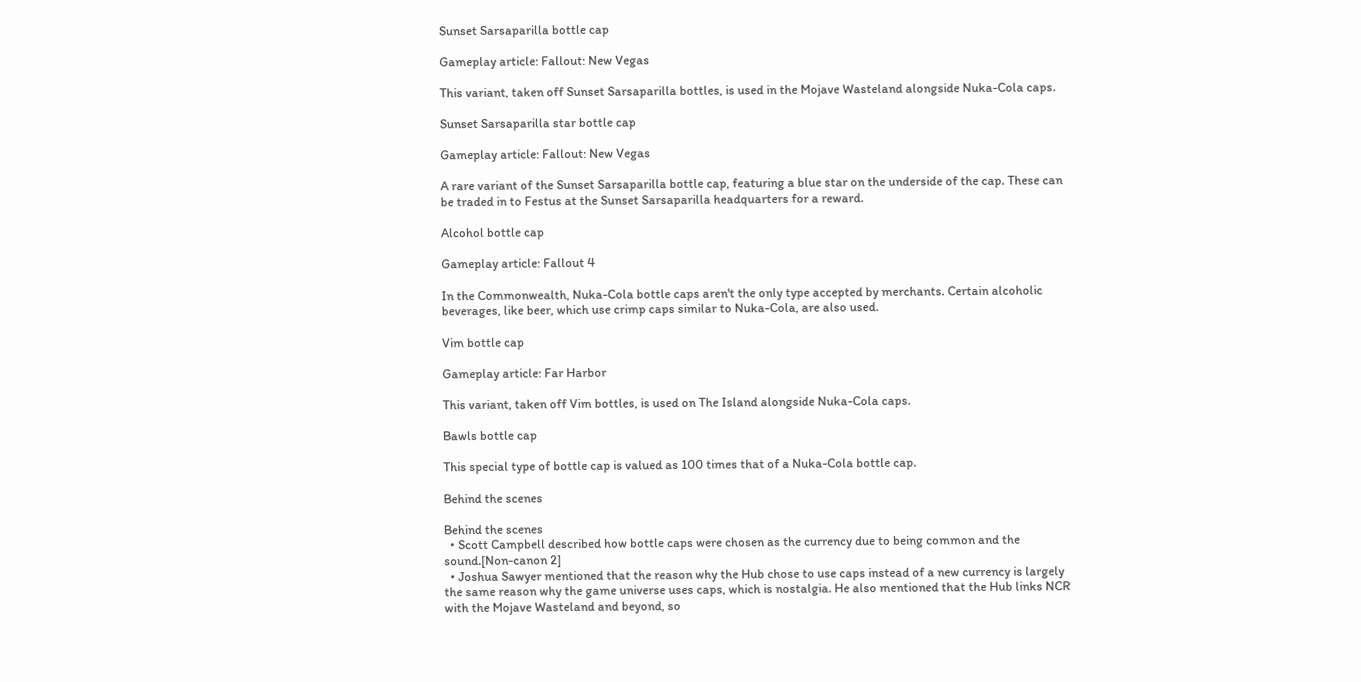Sunset Sarsaparilla bottle cap

Gameplay article: Fallout: New Vegas

This variant, taken off Sunset Sarsaparilla bottles, is used in the Mojave Wasteland alongside Nuka-Cola caps.

Sunset Sarsaparilla star bottle cap

Gameplay article: Fallout: New Vegas

A rare variant of the Sunset Sarsaparilla bottle cap, featuring a blue star on the underside of the cap. These can be traded in to Festus at the Sunset Sarsaparilla headquarters for a reward.

Alcohol bottle cap

Gameplay article: Fallout 4

In the Commonwealth, Nuka-Cola bottle caps aren't the only type accepted by merchants. Certain alcoholic beverages, like beer, which use crimp caps similar to Nuka-Cola, are also used.

Vim bottle cap

Gameplay article: Far Harbor

This variant, taken off Vim bottles, is used on The Island alongside Nuka-Cola caps.

Bawls bottle cap

This special type of bottle cap is valued as 100 times that of a Nuka-Cola bottle cap.

Behind the scenes

Behind the scenes
  • Scott Campbell described how bottle caps were chosen as the currency due to being common and the sound.[Non-canon 2]
  • Joshua Sawyer mentioned that the reason why the Hub chose to use caps instead of a new currency is largely the same reason why the game universe uses caps, which is nostalgia. He also mentioned that the Hub links NCR with the Mojave Wasteland and beyond, so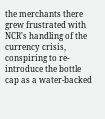the merchants there grew frustrated with NCR's handling of the currency crisis, conspiring to re-introduce the bottle cap as a water-backed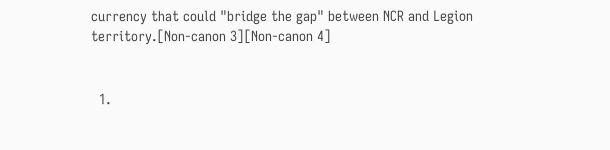currency that could "bridge the gap" between NCR and Legion territory.[Non-canon 3][Non-canon 4]


  1.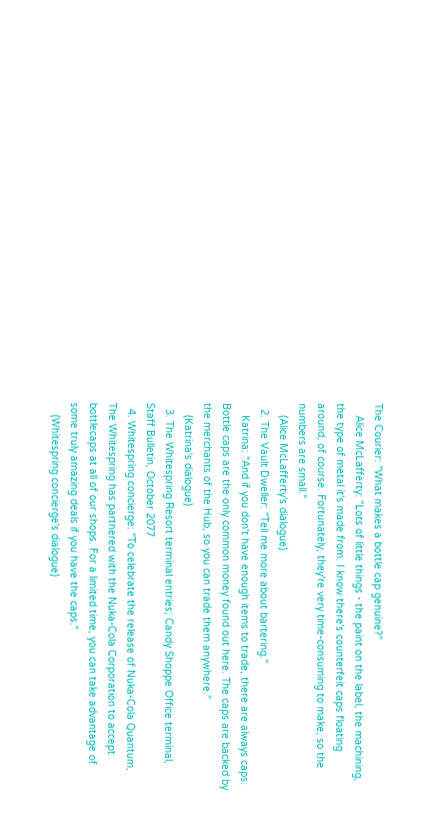The Courier: "What makes a bottle cap genuine?"
    Alice McLafferty: "Lots of little things - the paint on the label, the machining, the type of metal it's made from. I know there's counterfeit caps floating around, of course. Fortunately, they're very time-consuming to make, so the numbers are small."
    (Alice McLafferty's dialogue)
  2. The Vault Dweller: "Tell me more about bartering."
    Katrina: "And if you don't have enough items to trade, there are always caps. Bottle caps are the only common money found out here. The caps are backed by the merchants of the Hub, so you can trade them anywhere."
    (Katrina's dialogue)
  3. The Whitespring Resort terminal entries; Candy Shoppe Office terminal, Staff Bulletin, October 2077
  4. Whitespring concierge: "To celebrate the release of Nuka-Cola Quantum, The Whitespring has partnered with the Nuka-Cola Corporation to accept bottlecaps at all of our shops. For a limited time, you can take advantage of some truly amazing deals if you have the caps."
    (Whitespring concierge's dialogue)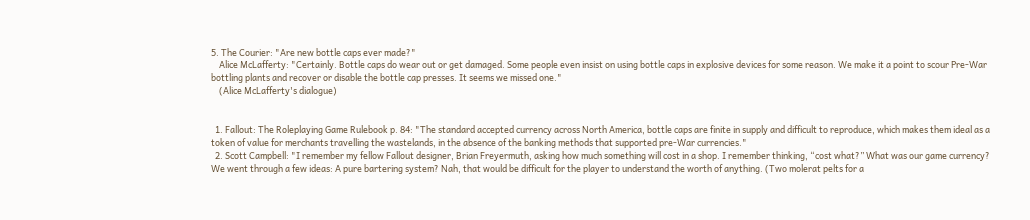5. The Courier: "Are new bottle caps ever made?"
    Alice McLafferty: "Certainly. Bottle caps do wear out or get damaged. Some people even insist on using bottle caps in explosive devices for some reason. We make it a point to scour Pre-War bottling plants and recover or disable the bottle cap presses. It seems we missed one."
    (Alice McLafferty's dialogue)


  1. Fallout: The Roleplaying Game Rulebook p. 84: "The standard accepted currency across North America, bottle caps are finite in supply and difficult to reproduce, which makes them ideal as a token of value for merchants travelling the wastelands, in the absence of the banking methods that supported pre-War currencies."
  2. Scott Campbell: "I remember my fellow Fallout designer, Brian Freyermuth, asking how much something will cost in a shop. I remember thinking, “cost what?” What was our game currency? We went through a few ideas: A pure bartering system? Nah, that would be difficult for the player to understand the worth of anything. (Two molerat pelts for a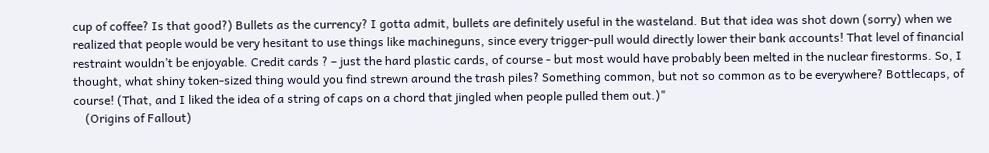cup of coffee? Is that good?) Bullets as the currency? I gotta admit, bullets are definitely useful in the wasteland. But that idea was shot down (sorry) when we realized that people would be very hesitant to use things like machineguns, since every trigger-pull would directly lower their bank accounts! That level of financial restraint wouldn’t be enjoyable. Credit cards ? – just the hard plastic cards, of course - but most would have probably been melted in the nuclear firestorms. So, I thought, what shiny token-sized thing would you find strewn around the trash piles? Something common, but not so common as to be everywhere? Bottlecaps, of course! (That, and I liked the idea of a string of caps on a chord that jingled when people pulled them out.)"
    (Origins of Fallout)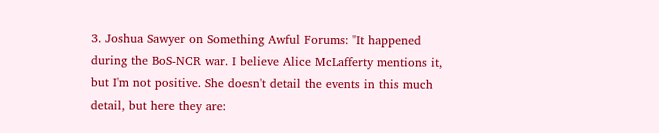3. Joshua Sawyer on Something Awful Forums: "It happened during the BoS-NCR war. I believe Alice McLafferty mentions it, but I'm not positive. She doesn't detail the events in this much detail, but here they are: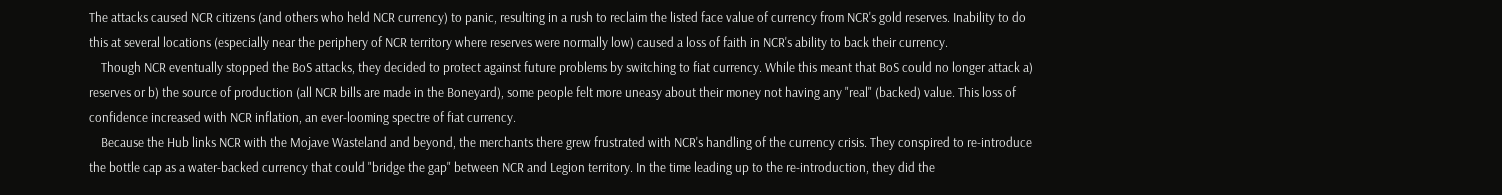The attacks caused NCR citizens (and others who held NCR currency) to panic, resulting in a rush to reclaim the listed face value of currency from NCR's gold reserves. Inability to do this at several locations (especially near the periphery of NCR territory where reserves were normally low) caused a loss of faith in NCR's ability to back their currency.
    Though NCR eventually stopped the BoS attacks, they decided to protect against future problems by switching to fiat currency. While this meant that BoS could no longer attack a) reserves or b) the source of production (all NCR bills are made in the Boneyard), some people felt more uneasy about their money not having any "real" (backed) value. This loss of confidence increased with NCR inflation, an ever-looming spectre of fiat currency.
    Because the Hub links NCR with the Mojave Wasteland and beyond, the merchants there grew frustrated with NCR's handling of the currency crisis. They conspired to re-introduce the bottle cap as a water-backed currency that could "bridge the gap" between NCR and Legion territory. In the time leading up to the re-introduction, they did the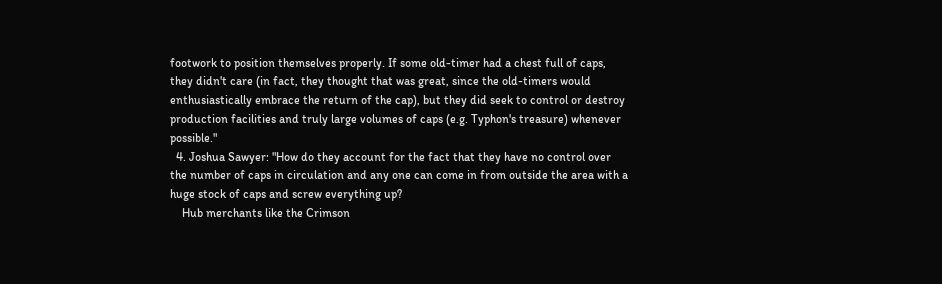footwork to position themselves properly. If some old-timer had a chest full of caps, they didn't care (in fact, they thought that was great, since the old-timers would enthusiastically embrace the return of the cap), but they did seek to control or destroy production facilities and truly large volumes of caps (e.g. Typhon's treasure) whenever possible."
  4. Joshua Sawyer: "How do they account for the fact that they have no control over the number of caps in circulation and any one can come in from outside the area with a huge stock of caps and screw everything up?
    Hub merchants like the Crimson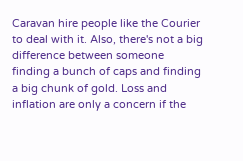Caravan hire people like the Courier to deal with it. Also, there's not a big difference between someone finding a bunch of caps and finding a big chunk of gold. Loss and inflation are only a concern if the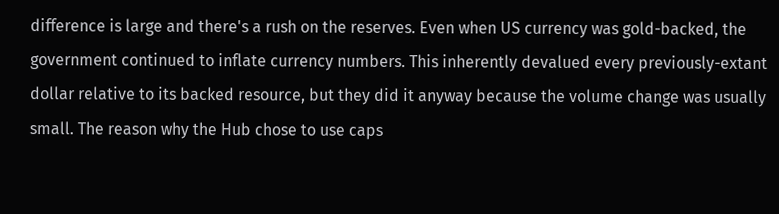difference is large and there's a rush on the reserves. Even when US currency was gold-backed, the government continued to inflate currency numbers. This inherently devalued every previously-extant dollar relative to its backed resource, but they did it anyway because the volume change was usually small. The reason why the Hub chose to use caps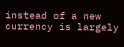instead of a new currency is largely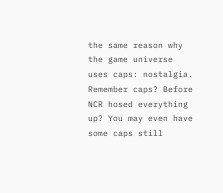the same reason why the game universe uses caps: nostalgia. Remember caps? Before NCR hosed everything up? You may even have some caps still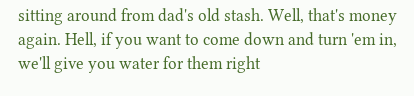sitting around from dad's old stash. Well, that's money again. Hell, if you want to come down and turn 'em in, we'll give you water for them right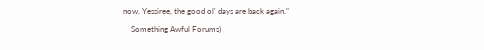now. Yessiree, the good ol' days are back again."
    Something Awful Forums)